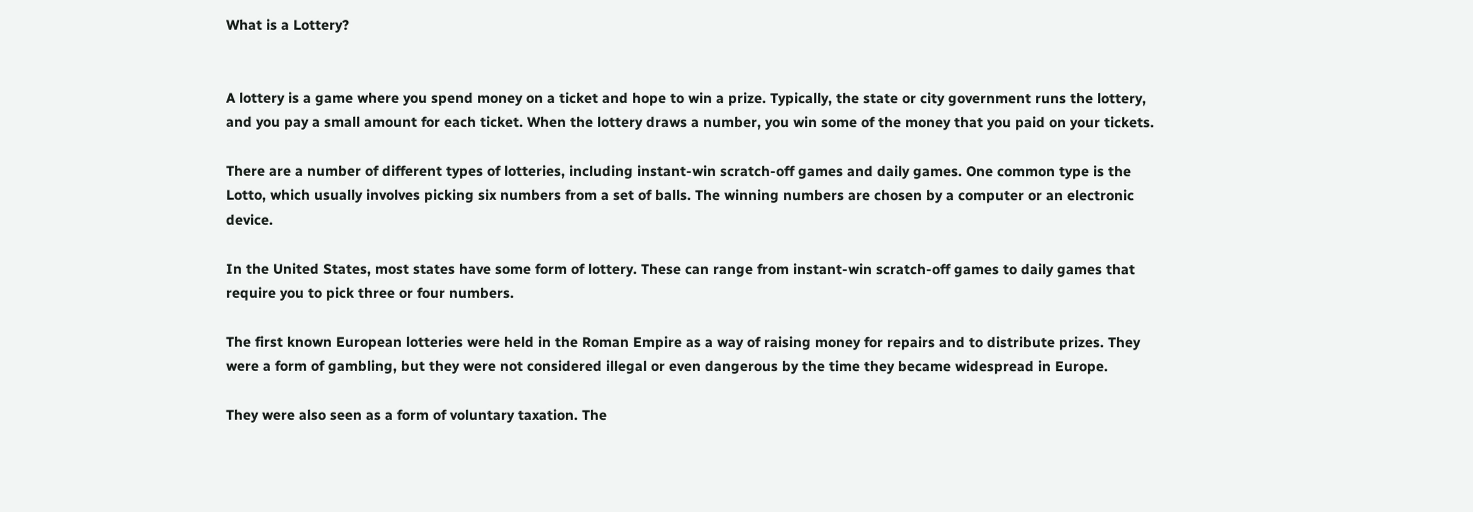What is a Lottery?


A lottery is a game where you spend money on a ticket and hope to win a prize. Typically, the state or city government runs the lottery, and you pay a small amount for each ticket. When the lottery draws a number, you win some of the money that you paid on your tickets.

There are a number of different types of lotteries, including instant-win scratch-off games and daily games. One common type is the Lotto, which usually involves picking six numbers from a set of balls. The winning numbers are chosen by a computer or an electronic device.

In the United States, most states have some form of lottery. These can range from instant-win scratch-off games to daily games that require you to pick three or four numbers.

The first known European lotteries were held in the Roman Empire as a way of raising money for repairs and to distribute prizes. They were a form of gambling, but they were not considered illegal or even dangerous by the time they became widespread in Europe.

They were also seen as a form of voluntary taxation. The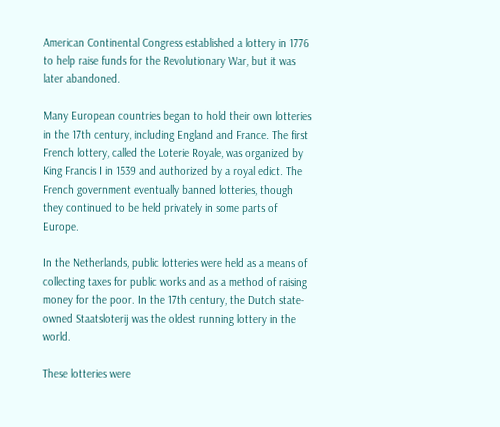American Continental Congress established a lottery in 1776 to help raise funds for the Revolutionary War, but it was later abandoned.

Many European countries began to hold their own lotteries in the 17th century, including England and France. The first French lottery, called the Loterie Royale, was organized by King Francis I in 1539 and authorized by a royal edict. The French government eventually banned lotteries, though they continued to be held privately in some parts of Europe.

In the Netherlands, public lotteries were held as a means of collecting taxes for public works and as a method of raising money for the poor. In the 17th century, the Dutch state-owned Staatsloterij was the oldest running lottery in the world.

These lotteries were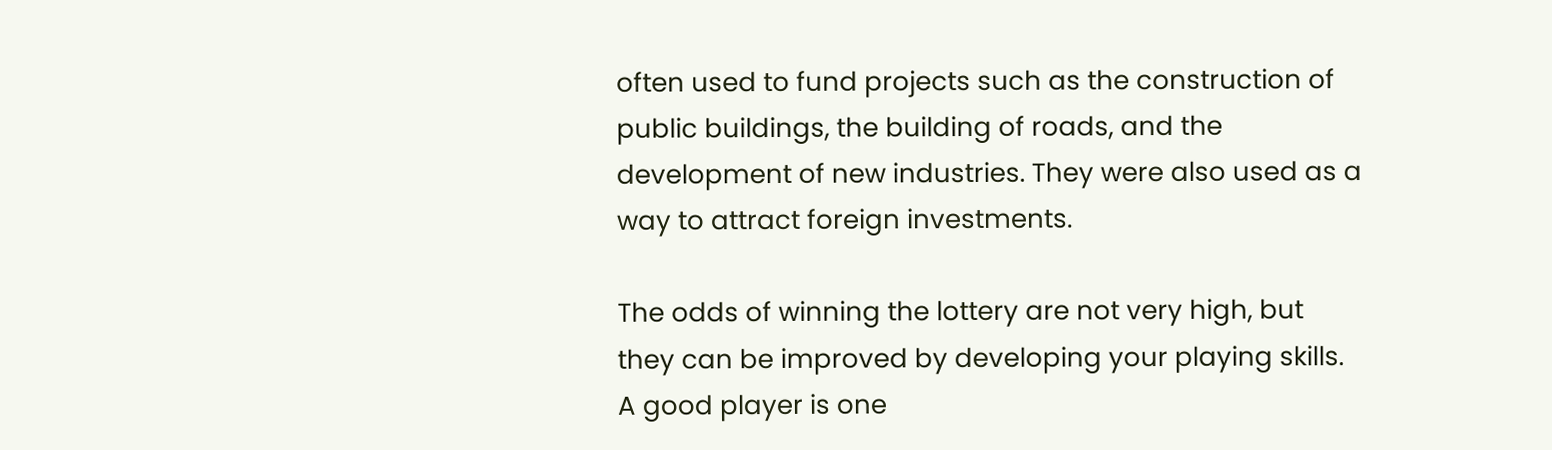often used to fund projects such as the construction of public buildings, the building of roads, and the development of new industries. They were also used as a way to attract foreign investments.

The odds of winning the lottery are not very high, but they can be improved by developing your playing skills. A good player is one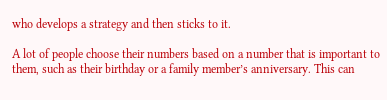who develops a strategy and then sticks to it.

A lot of people choose their numbers based on a number that is important to them, such as their birthday or a family member’s anniversary. This can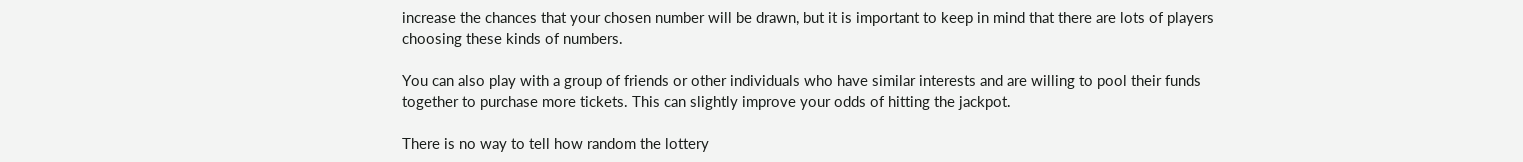increase the chances that your chosen number will be drawn, but it is important to keep in mind that there are lots of players choosing these kinds of numbers.

You can also play with a group of friends or other individuals who have similar interests and are willing to pool their funds together to purchase more tickets. This can slightly improve your odds of hitting the jackpot.

There is no way to tell how random the lottery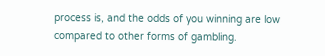process is, and the odds of you winning are low compared to other forms of gambling.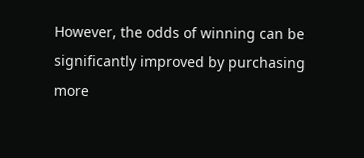However, the odds of winning can be significantly improved by purchasing more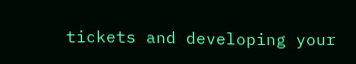tickets and developing your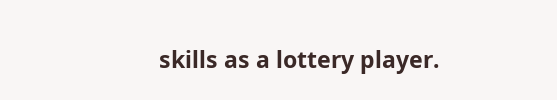skills as a lottery player.